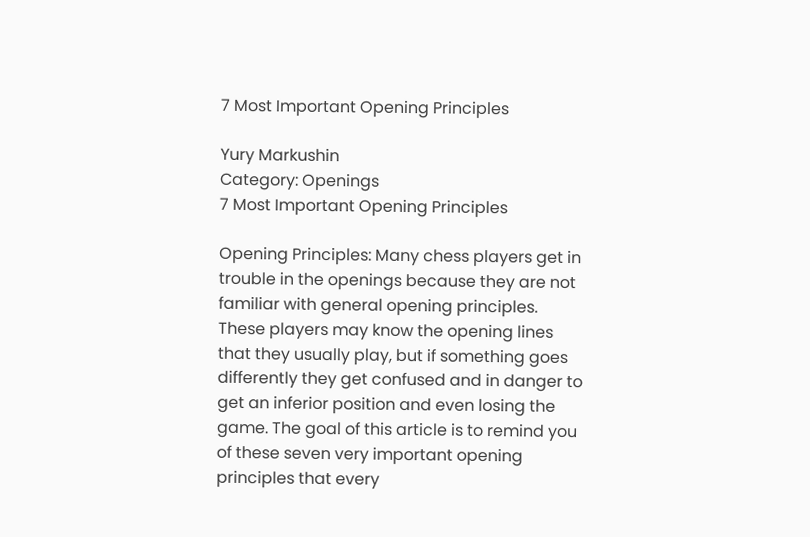7 Most Important Opening Principles

Yury Markushin
Category: Openings
7 Most Important Opening Principles

Opening Principles: Many chess players get in trouble in the openings because they are not familiar with general opening principles. These players may know the opening lines that they usually play, but if something goes differently they get confused and in danger to get an inferior position and even losing the game. The goal of this article is to remind you of these seven very important opening principles that every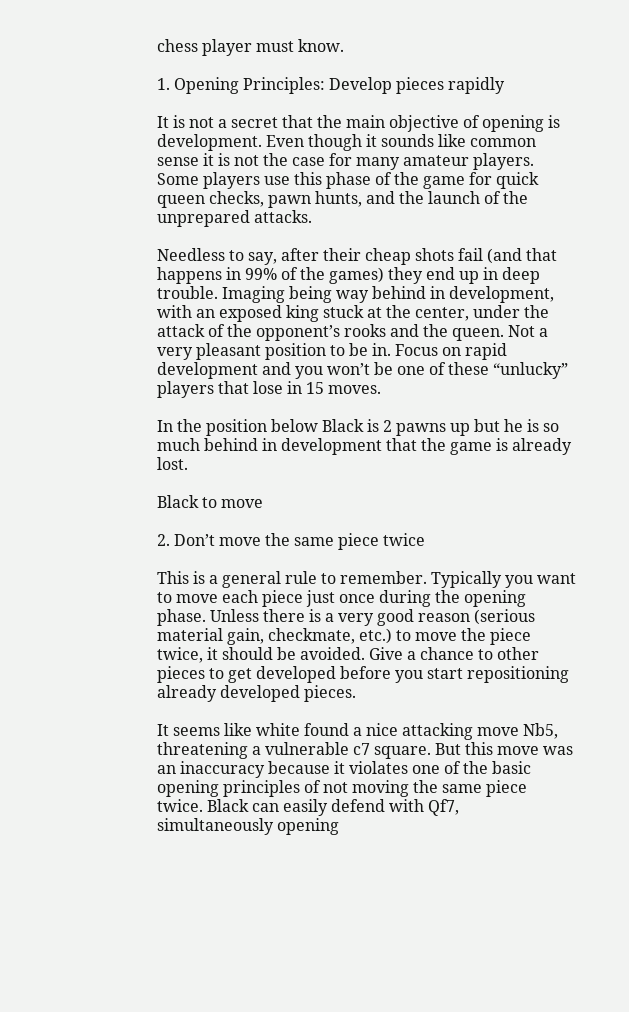chess player must know.

1. Opening Principles: Develop pieces rapidly

It is not a secret that the main objective of opening is development. Even though it sounds like common sense it is not the case for many amateur players. Some players use this phase of the game for quick queen checks, pawn hunts, and the launch of the unprepared attacks.

Needless to say, after their cheap shots fail (and that happens in 99% of the games) they end up in deep trouble. Imaging being way behind in development, with an exposed king stuck at the center, under the attack of the opponent’s rooks and the queen. Not a very pleasant position to be in. Focus on rapid development and you won’t be one of these “unlucky” players that lose in 15 moves.

In the position below Black is 2 pawns up but he is so much behind in development that the game is already lost.

Black to move

2. Don’t move the same piece twice

This is a general rule to remember. Typically you want to move each piece just once during the opening phase. Unless there is a very good reason (serious material gain, checkmate, etc.) to move the piece twice, it should be avoided. Give a chance to other pieces to get developed before you start repositioning already developed pieces.

It seems like white found a nice attacking move Nb5, threatening a vulnerable c7 square. But this move was an inaccuracy because it violates one of the basic opening principles of not moving the same piece twice. Black can easily defend with Qf7, simultaneously opening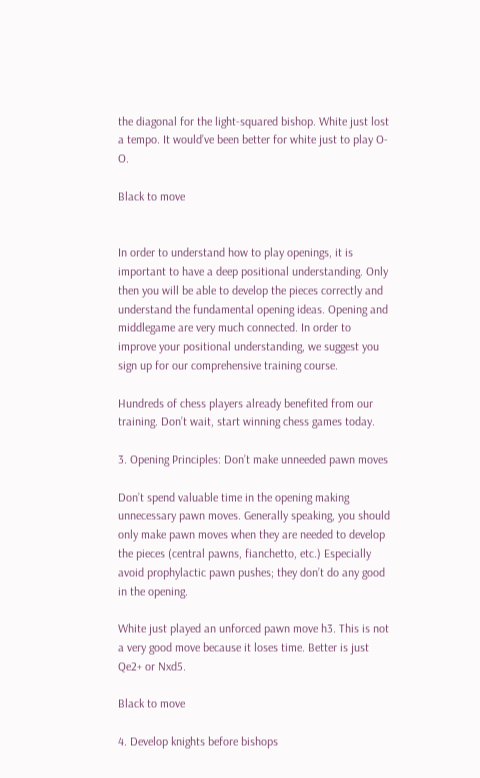the diagonal for the light-squared bishop. White just lost a tempo. It would’ve been better for white just to play O-O.

Black to move


In order to understand how to play openings, it is important to have a deep positional understanding. Only then you will be able to develop the pieces correctly and understand the fundamental opening ideas. Opening and middlegame are very much connected. In order to improve your positional understanding, we suggest you sign up for our comprehensive training course.

Hundreds of chess players already benefited from our training. Don’t wait, start winning chess games today.

3. Opening Principles: Don’t make unneeded pawn moves

Don’t spend valuable time in the opening making unnecessary pawn moves. Generally speaking, you should only make pawn moves when they are needed to develop the pieces (central pawns, fianchetto, etc.) Especially avoid prophylactic pawn pushes; they don’t do any good in the opening.

White just played an unforced pawn move h3. This is not a very good move because it loses time. Better is just Qe2+ or Nxd5.

Black to move

4. Develop knights before bishops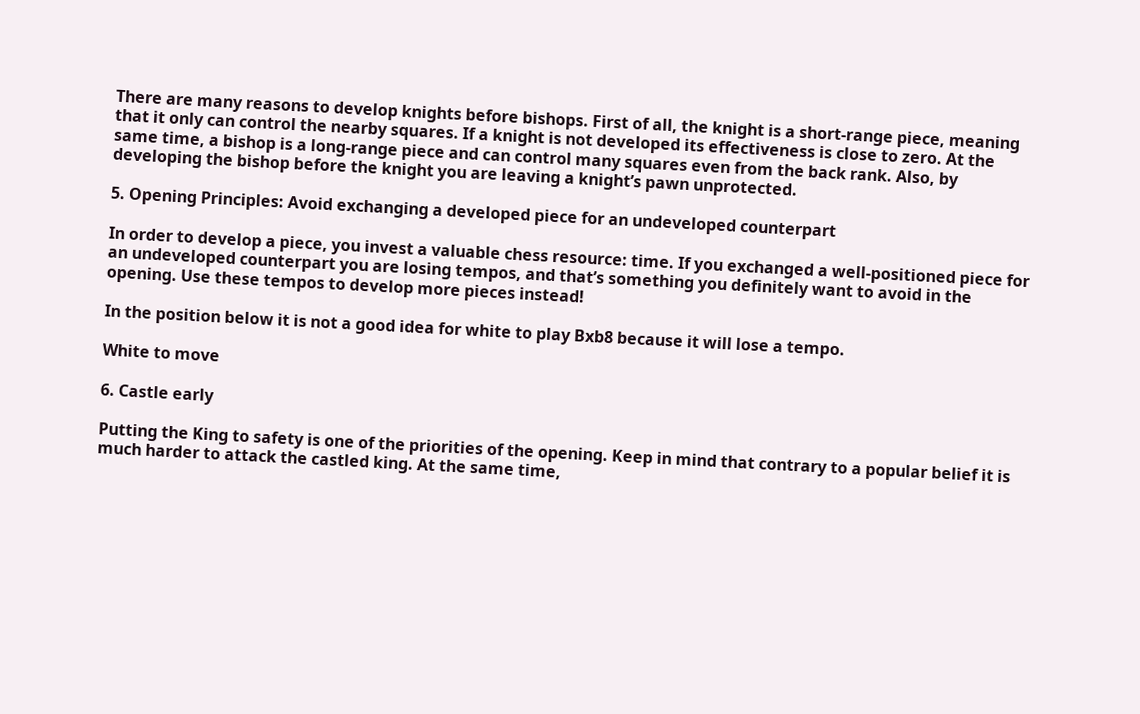There are many reasons to develop knights before bishops. First of all, the knight is a short-range piece, meaning that it only can control the nearby squares. If a knight is not developed its effectiveness is close to zero. At the same time, a bishop is a long-range piece and can control many squares even from the back rank. Also, by developing the bishop before the knight you are leaving a knight’s pawn unprotected.

5. Opening Principles: Avoid exchanging a developed piece for an undeveloped counterpart

In order to develop a piece, you invest a valuable chess resource: time. If you exchanged a well-positioned piece for an undeveloped counterpart you are losing tempos, and that’s something you definitely want to avoid in the opening. Use these tempos to develop more pieces instead!

In the position below it is not a good idea for white to play Bxb8 because it will lose a tempo.

White to move

6. Castle early

Putting the King to safety is one of the priorities of the opening. Keep in mind that contrary to a popular belief it is much harder to attack the castled king. At the same time,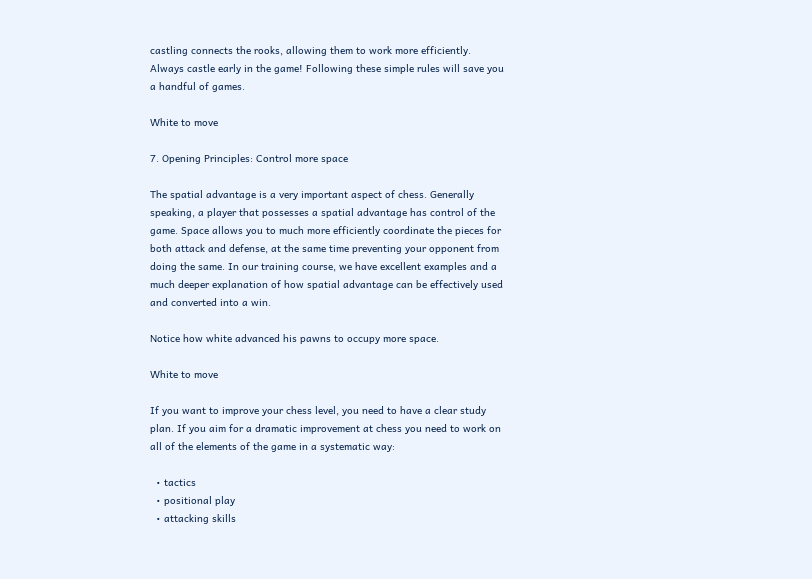castling connects the rooks, allowing them to work more efficiently. Always castle early in the game! Following these simple rules will save you a handful of games.

White to move

7. Opening Principles: Control more space

The spatial advantage is a very important aspect of chess. Generally speaking, a player that possesses a spatial advantage has control of the game. Space allows you to much more efficiently coordinate the pieces for both attack and defense, at the same time preventing your opponent from doing the same. In our training course, we have excellent examples and a much deeper explanation of how spatial advantage can be effectively used and converted into a win.

Notice how white advanced his pawns to occupy more space.

White to move

If you want to improve your chess level, you need to have a clear study plan. If you aim for a dramatic improvement at chess you need to work on all of the elements of the game in a systematic way:

  • tactics
  • positional play
  • attacking skills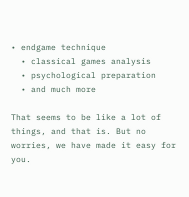• endgame technique
  • classical games analysis
  • psychological preparation
  • and much more

That seems to be like a lot of things, and that is. But no worries, we have made it easy for you.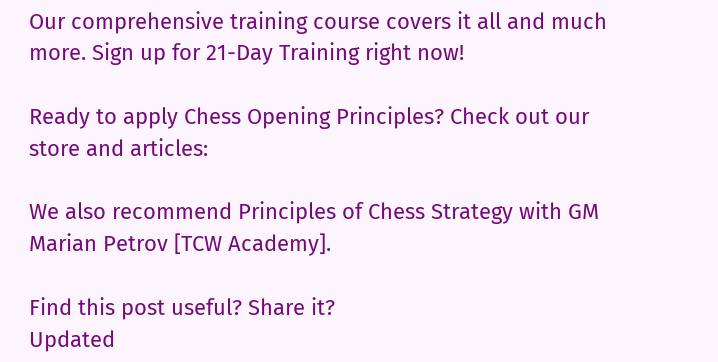Our comprehensive training course covers it all and much more. Sign up for 21-Day Training right now!

Ready to apply Chess Opening Principles? Check out our store and articles:

We also recommend Principles of Chess Strategy with GM Marian Petrov [TCW Academy].

Find this post useful? Share it?
Updated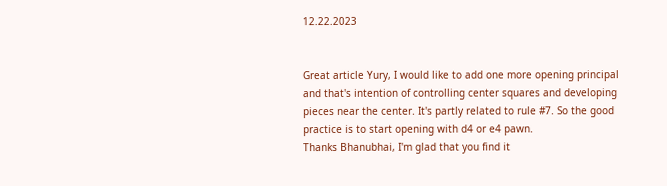12.22.2023


Great article Yury, I would like to add one more opening principal and that's intention of controlling center squares and developing pieces near the center. It's partly related to rule #7. So the good practice is to start opening with d4 or e4 pawn.
Thanks Bhanubhai, I'm glad that you find it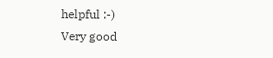helpful :-)
Very good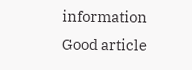information
Good article